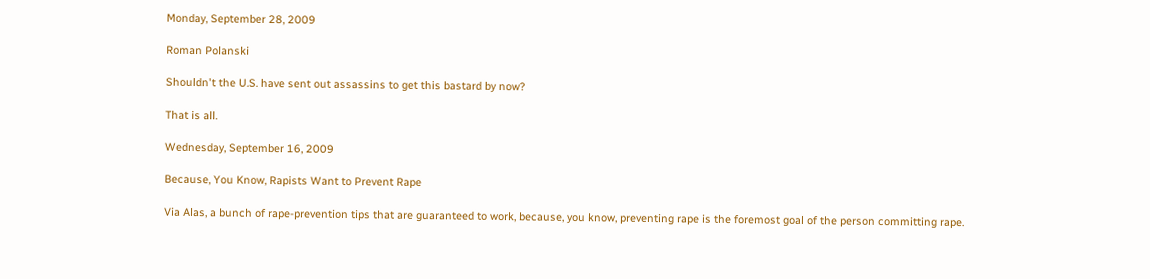Monday, September 28, 2009

Roman Polanski

Shouldn't the U.S. have sent out assassins to get this bastard by now?

That is all.

Wednesday, September 16, 2009

Because, You Know, Rapists Want to Prevent Rape

Via Alas, a bunch of rape-prevention tips that are guaranteed to work, because, you know, preventing rape is the foremost goal of the person committing rape.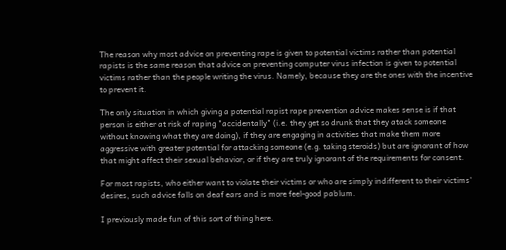The reason why most advice on preventing rape is given to potential victims rather than potential rapists is the same reason that advice on preventing computer virus infection is given to potential victims rather than the people writing the virus. Namely, because they are the ones with the incentive to prevent it.

The only situation in which giving a potential rapist rape prevention advice makes sense is if that person is either at risk of raping "accidentally" (i.e. they get so drunk that they atack someone without knowing what they are doing), if they are engaging in activities that make them more aggressive with greater potential for attacking someone (e.g. taking steroids) but are ignorant of how that might affect their sexual behavior, or if they are truly ignorant of the requirements for consent.

For most rapists, who either want to violate their victims or who are simply indifferent to their victims' desires, such advice falls on deaf ears and is more feel-good pablum.

I previously made fun of this sort of thing here.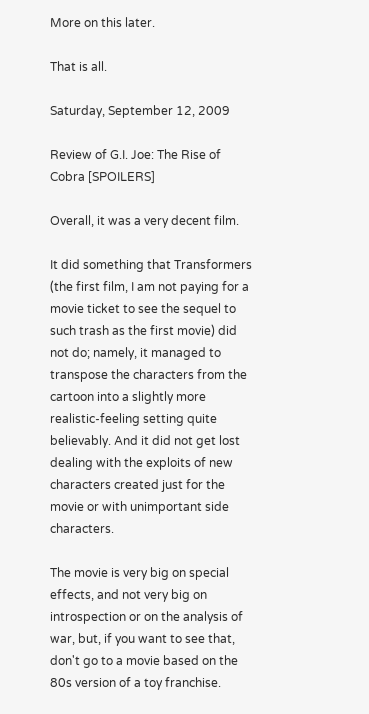More on this later.

That is all.

Saturday, September 12, 2009

Review of G.I. Joe: The Rise of Cobra [SPOILERS]

Overall, it was a very decent film.

It did something that Transformers (the first film, I am not paying for a movie ticket to see the sequel to such trash as the first movie) did not do; namely, it managed to transpose the characters from the cartoon into a slightly more realistic-feeling setting quite believably. And it did not get lost dealing with the exploits of new characters created just for the movie or with unimportant side characters.

The movie is very big on special effects, and not very big on introspection or on the analysis of war, but, if you want to see that, don't go to a movie based on the 80s version of a toy franchise.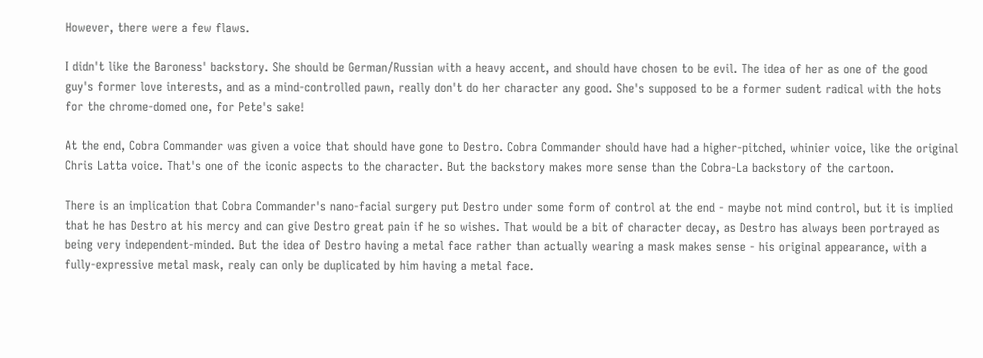However, there were a few flaws.

I didn't like the Baroness' backstory. She should be German/Russian with a heavy accent, and should have chosen to be evil. The idea of her as one of the good guy's former love interests, and as a mind-controlled pawn, really don't do her character any good. She's supposed to be a former sudent radical with the hots for the chrome-domed one, for Pete's sake!

At the end, Cobra Commander was given a voice that should have gone to Destro. Cobra Commander should have had a higher-pitched, whinier voice, like the original Chris Latta voice. That's one of the iconic aspects to the character. But the backstory makes more sense than the Cobra-La backstory of the cartoon.

There is an implication that Cobra Commander's nano-facial surgery put Destro under some form of control at the end - maybe not mind control, but it is implied that he has Destro at his mercy and can give Destro great pain if he so wishes. That would be a bit of character decay, as Destro has always been portrayed as being very independent-minded. But the idea of Destro having a metal face rather than actually wearing a mask makes sense - his original appearance, with a fully-expressive metal mask, realy can only be duplicated by him having a metal face.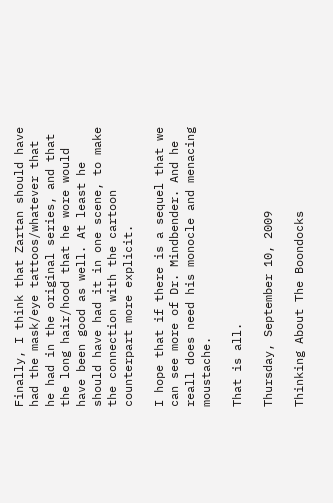Finally, I think that Zartan should have had the mask/eye tattoos/whatever that he had in the original series, and that the long hair/hood that he wore would have been good as well. At least he should have had it in one scene, to make the connection with the cartoon counterpart more explicit.

I hope that if there is a sequel that we can see more of Dr. Mindbender. And he reall does need his monocle and menacing moustache.

That is all.

Thursday, September 10, 2009

Thinking About The Boondocks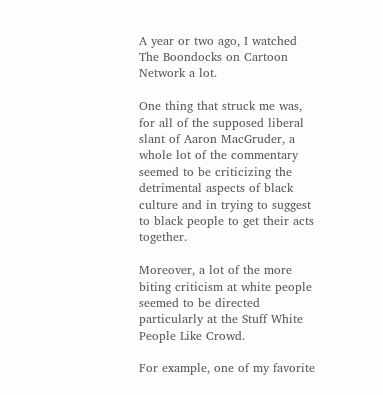A year or two ago, I watched The Boondocks on Cartoon Network a lot.

One thing that struck me was, for all of the supposed liberal slant of Aaron MacGruder, a whole lot of the commentary seemed to be criticizing the detrimental aspects of black culture and in trying to suggest to black people to get their acts together.

Moreover, a lot of the more biting criticism at white people seemed to be directed particularly at the Stuff White People Like Crowd.

For example, one of my favorite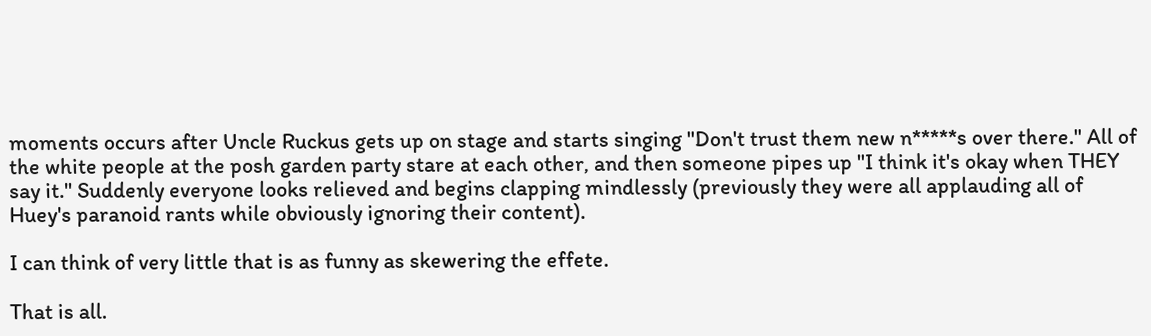moments occurs after Uncle Ruckus gets up on stage and starts singing "Don't trust them new n*****s over there." All of the white people at the posh garden party stare at each other, and then someone pipes up "I think it's okay when THEY say it." Suddenly everyone looks relieved and begins clapping mindlessly (previously they were all applauding all of Huey's paranoid rants while obviously ignoring their content).

I can think of very little that is as funny as skewering the effete.

That is all.